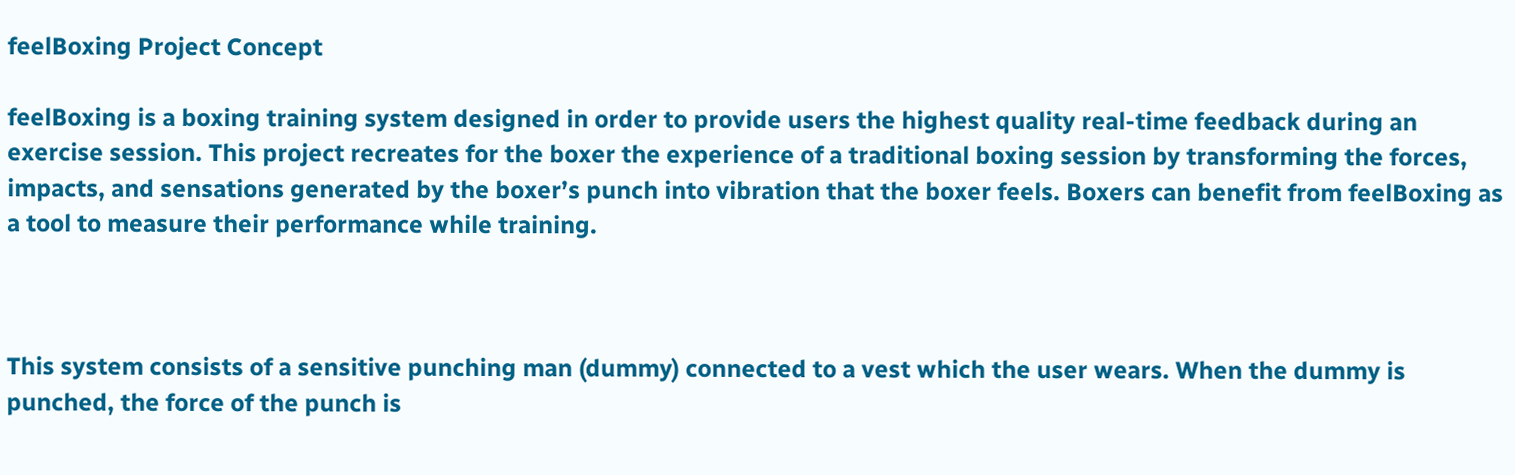feelBoxing Project Concept

feelBoxing is a boxing training system designed in order to provide users the highest quality real-time feedback during an exercise session. This project recreates for the boxer the experience of a traditional boxing session by transforming the forces, impacts, and sensations generated by the boxer’s punch into vibration that the boxer feels. Boxers can benefit from feelBoxing as a tool to measure their performance while training.



This system consists of a sensitive punching man (dummy) connected to a vest which the user wears. When the dummy is punched, the force of the punch is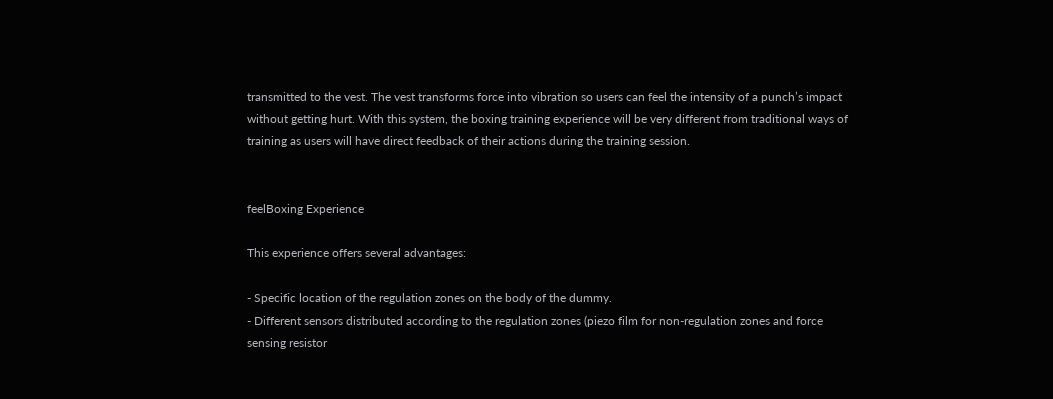transmitted to the vest. The vest transforms force into vibration so users can feel the intensity of a punch’s impact without getting hurt. With this system, the boxing training experience will be very different from traditional ways of training as users will have direct feedback of their actions during the training session.


feelBoxing Experience

This experience offers several advantages:

- Specific location of the regulation zones on the body of the dummy.
- Different sensors distributed according to the regulation zones (piezo film for non-regulation zones and force sensing resistor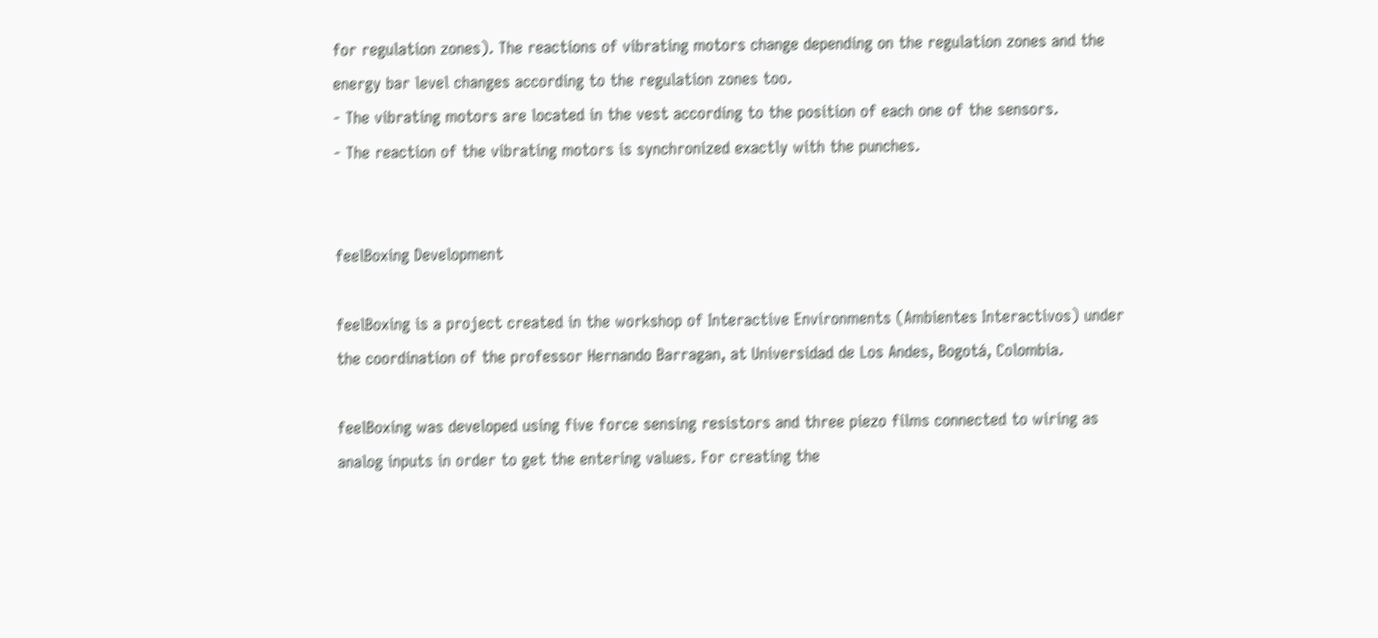for regulation zones). The reactions of vibrating motors change depending on the regulation zones and the energy bar level changes according to the regulation zones too.
- The vibrating motors are located in the vest according to the position of each one of the sensors.
- The reaction of the vibrating motors is synchronized exactly with the punches.


feelBoxing Development

feelBoxing is a project created in the workshop of Interactive Environments (Ambientes Interactivos) under the coordination of the professor Hernando Barragan, at Universidad de Los Andes, Bogotá, Colombia.

feelBoxing was developed using five force sensing resistors and three piezo films connected to wiring as analog inputs in order to get the entering values. For creating the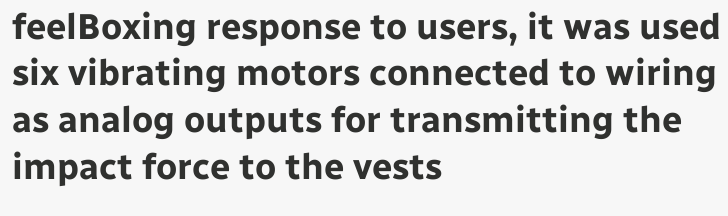feelBoxing response to users, it was used six vibrating motors connected to wiring as analog outputs for transmitting the impact force to the vests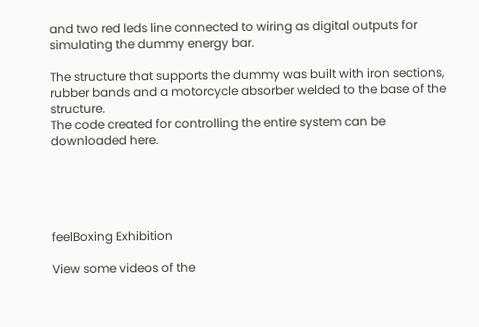and two red leds line connected to wiring as digital outputs for simulating the dummy energy bar.

The structure that supports the dummy was built with iron sections, rubber bands and a motorcycle absorber welded to the base of the structure.
The code created for controlling the entire system can be downloaded here.





feelBoxing Exhibition

View some videos of the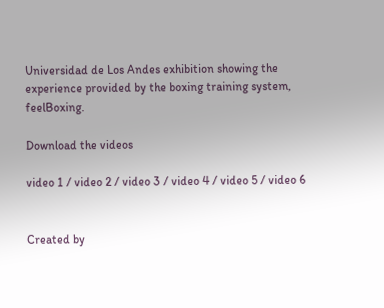Universidad de Los Andes exhibition showing the experience provided by the boxing training system, feelBoxing.

Download the videos

video 1 / video 2 / video 3 / video 4 / video 5 / video 6


Created by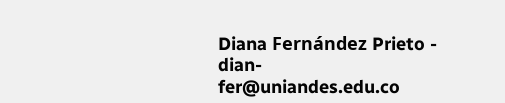Diana Fernández Prieto - dian-fer@uniandes.edu.co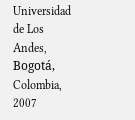Universidad de Los Andes, Bogotá, Colombia, 2007